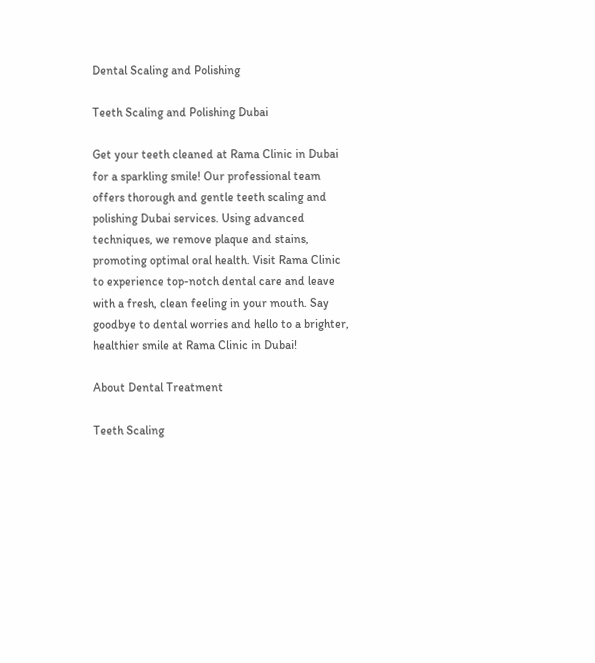Dental Scaling and Polishing

Teeth Scaling and Polishing Dubai

Get your teeth cleaned at Rama Clinic in Dubai for a sparkling smile! Our professional team offers thorough and gentle teeth scaling and polishing Dubai services. Using advanced techniques, we remove plaque and stains, promoting optimal oral health. Visit Rama Clinic to experience top-notch dental care and leave with a fresh, clean feeling in your mouth. Say goodbye to dental worries and hello to a brighter, healthier smile at Rama Clinic in Dubai!

About Dental Treatment

Teeth Scaling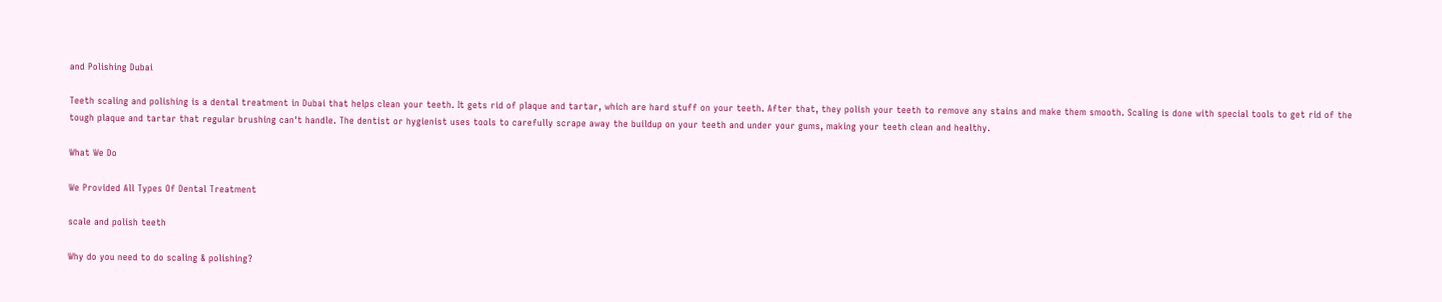and Polishing Dubai

Teeth scaling and polishing is a dental treatment in Dubai that helps clean your teeth. It gets rid of plaque and tartar, which are hard stuff on your teeth. After that, they polish your teeth to remove any stains and make them smooth. Scaling is done with special tools to get rid of the tough plaque and tartar that regular brushing can't handle. The dentist or hygienist uses tools to carefully scrape away the buildup on your teeth and under your gums, making your teeth clean and healthy.

What We Do

We Provided All Types Of Dental Treatment

scale and polish teeth

Why do you need to do scaling & polishing?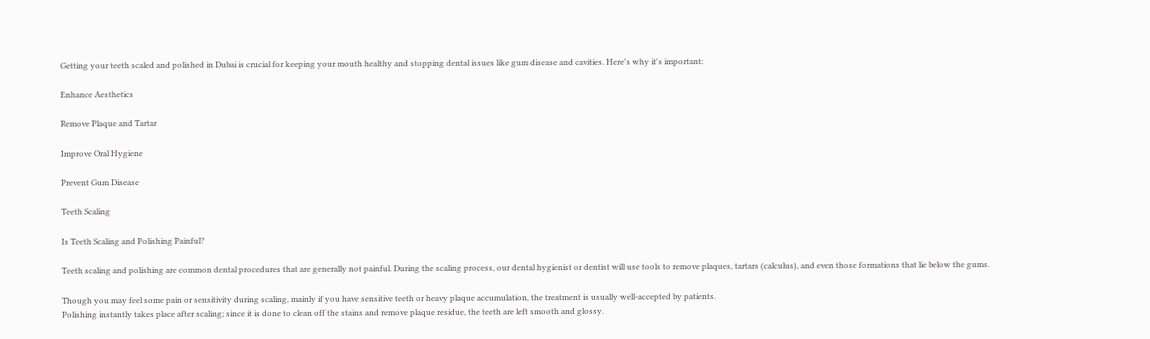Getting your teeth scaled and polished in Dubai is crucial for keeping your mouth healthy and stopping dental issues like gum disease and cavities. Here's why it's important:

Enhance Aesthetics

Remove Plaque and Tartar

Improve Oral Hygiene

Prevent Gum Disease

Teeth Scaling

Is Teeth Scaling and Polishing Painful?

Teeth scaling and polishing are common dental procedures that are generally not painful. During the scaling process, our dental hygienist or dentist will use tools to remove plaques, tartars (calculus), and even those formations that lie below the gums.

Though you may feel some pain or sensitivity during scaling, mainly if you have sensitive teeth or heavy plaque accumulation, the treatment is usually well-accepted by patients.
Polishing instantly takes place after scaling; since it is done to clean off the stains and remove plaque residue, the teeth are left smooth and glossy.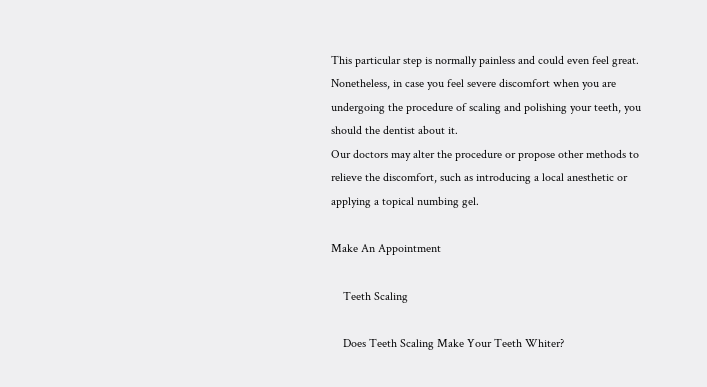This particular step is normally painless and could even feel great.
Nonetheless, in case you feel severe discomfort when you are undergoing the procedure of scaling and polishing your teeth, you should the dentist about it.
Our doctors may alter the procedure or propose other methods to relieve the discomfort, such as introducing a local anesthetic or applying a topical numbing gel.

Make An Appointment

    Teeth Scaling

    Does Teeth Scaling Make Your Teeth Whiter?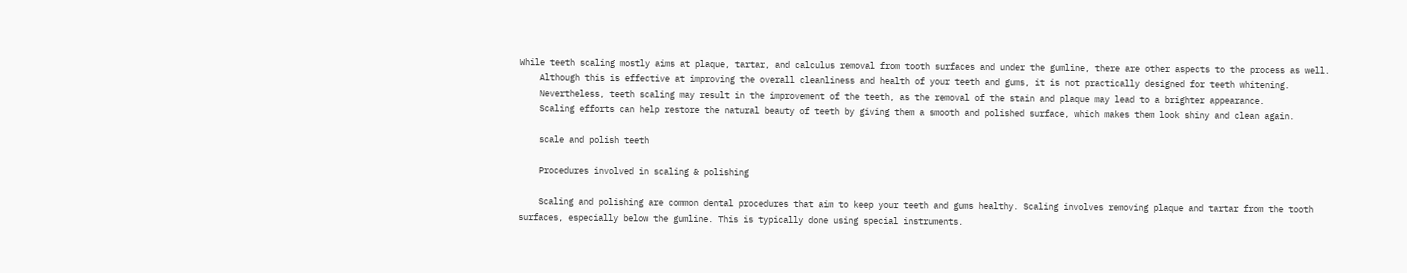While teeth scaling mostly aims at plaque, tartar, and calculus removal from tooth surfaces and under the gumline, there are other aspects to the process as well.
    Although this is effective at improving the overall cleanliness and health of your teeth and gums, it is not practically designed for teeth whitening.
    Nevertheless, teeth scaling may result in the improvement of the teeth, as the removal of the stain and plaque may lead to a brighter appearance.
    Scaling efforts can help restore the natural beauty of teeth by giving them a smooth and polished surface, which makes them look shiny and clean again.

    scale and polish teeth

    Procedures involved in scaling & polishing

    Scaling and polishing are common dental procedures that aim to keep your teeth and gums healthy. Scaling involves removing plaque and tartar from the tooth surfaces, especially below the gumline. This is typically done using special instruments.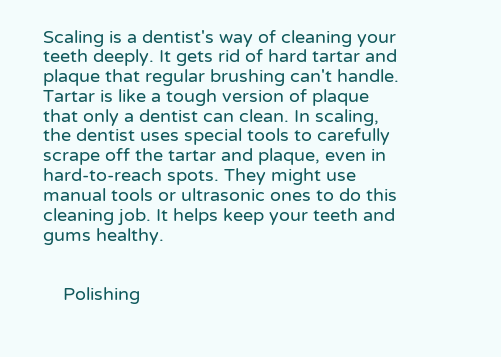Scaling is a dentist's way of cleaning your teeth deeply. It gets rid of hard tartar and plaque that regular brushing can't handle. Tartar is like a tough version of plaque that only a dentist can clean. In scaling, the dentist uses special tools to carefully scrape off the tartar and plaque, even in hard-to-reach spots. They might use manual tools or ultrasonic ones to do this cleaning job. It helps keep your teeth and gums healthy.


    Polishing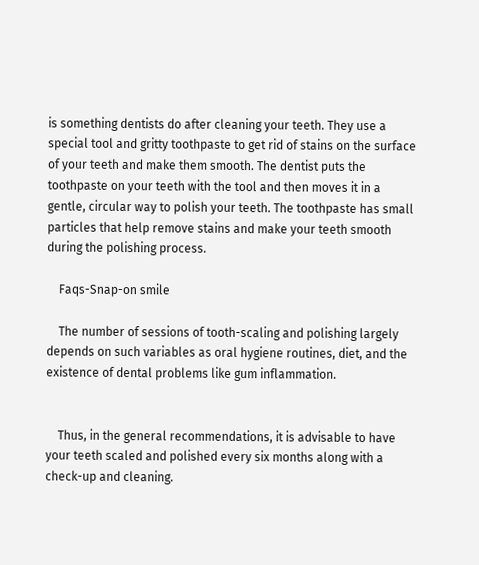is something dentists do after cleaning your teeth. They use a special tool and gritty toothpaste to get rid of stains on the surface of your teeth and make them smooth. The dentist puts the toothpaste on your teeth with the tool and then moves it in a gentle, circular way to polish your teeth. The toothpaste has small particles that help remove stains and make your teeth smooth during the polishing process.

    Faqs-Snap-on smile

    The number of sessions of tooth-scaling and polishing largely depends on such variables as oral hygiene routines, diet, and the existence of dental problems like gum inflammation.


    Thus, in the general recommendations, it is advisable to have your teeth scaled and polished every six months along with a check-up and cleaning.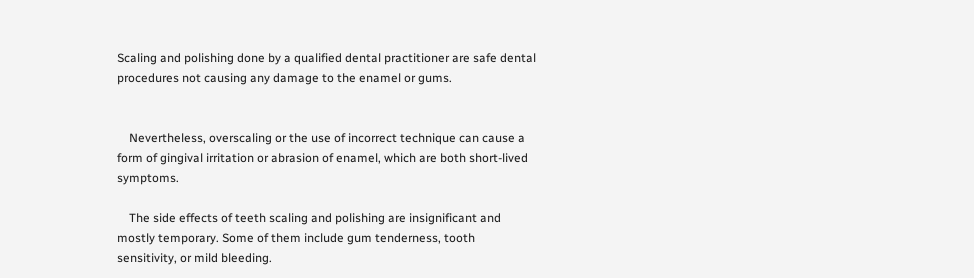Scaling and polishing done by a qualified dental practitioner are safe dental procedures not causing any damage to the enamel or gums.


    Nevertheless, overscaling or the use of incorrect technique can cause a form of gingival irritation or abrasion of enamel, which are both short-lived symptoms.

    The side effects of teeth scaling and polishing are insignificant and mostly temporary. Some of them include gum tenderness, tooth sensitivity, or mild bleeding.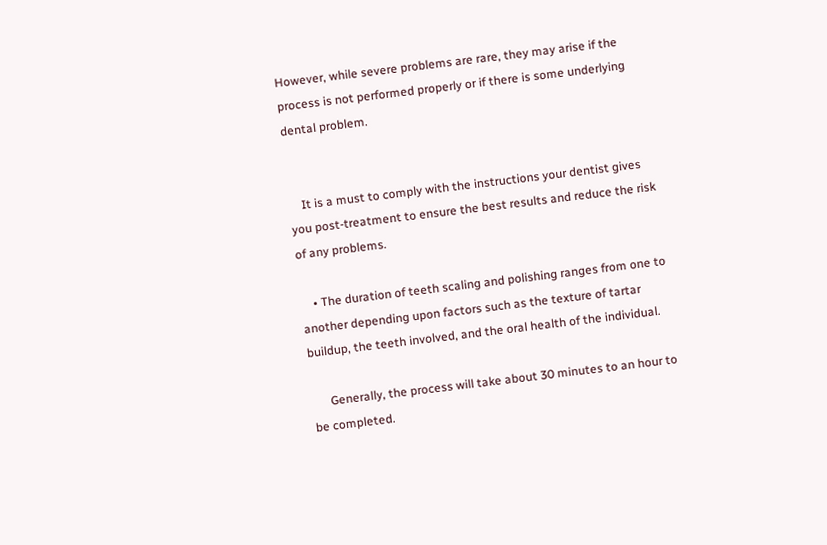However, while severe problems are rare, they may arise if the process is not performed properly or if there is some underlying dental problem.


    It is a must to comply with the instructions your dentist gives you post-treatment to ensure the best results and reduce the risk of any problems.

    • The duration of teeth scaling and polishing ranges from one to another depending upon factors such as the texture of tartar buildup, the teeth involved, and the oral health of the individual.

      Generally, the process will take about 30 minutes to an hour to be completed.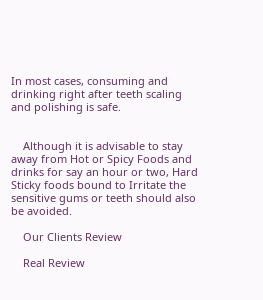In most cases, consuming and drinking right after teeth scaling and polishing is safe.


    Although it is advisable to stay away from Hot or Spicy Foods and drinks for say an hour or two, Hard Sticky foods bound to Irritate the sensitive gums or teeth should also be avoided.

    Our Clients Review

    Real Review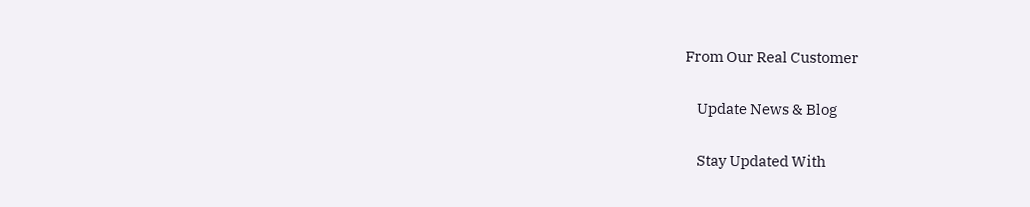From Our Real Customer

    Update News & Blog

    Stay Updated With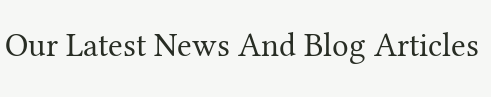Our Latest News And Blog Articles